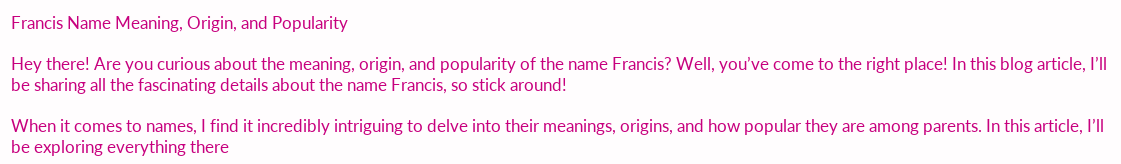Francis Name Meaning, Origin, and Popularity

Hey there! Are you curious about the meaning, origin, and popularity of the name Francis? Well, you’ve come to the right place! In this blog article, I’ll be sharing all the fascinating details about the name Francis, so stick around!

When it comes to names, I find it incredibly intriguing to delve into their meanings, origins, and how popular they are among parents. In this article, I’ll be exploring everything there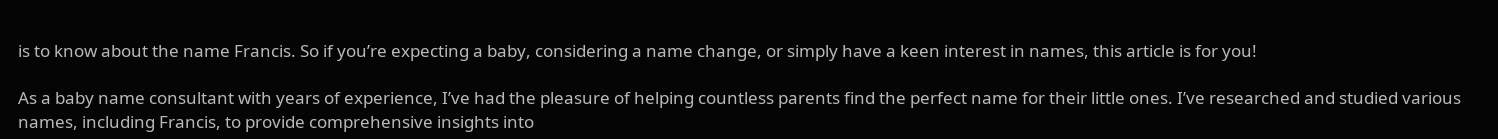is to know about the name Francis. So if you’re expecting a baby, considering a name change, or simply have a keen interest in names, this article is for you!

As a baby name consultant with years of experience, I’ve had the pleasure of helping countless parents find the perfect name for their little ones. I’ve researched and studied various names, including Francis, to provide comprehensive insights into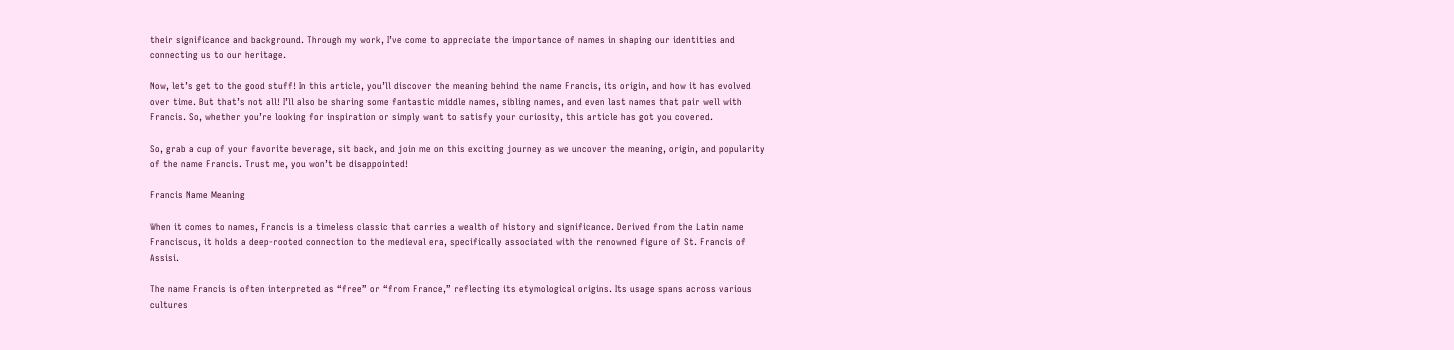their significance and background. Through my work, I’ve come to appreciate the importance of names in shaping our identities and connecting us to our heritage.

Now, let’s get to the good stuff! In this article, you’ll discover the meaning behind the name Francis, its origin, and how it has evolved over time. But that’s not all! I’ll also be sharing some fantastic middle names, sibling names, and even last names that pair well with Francis. So, whether you’re looking for inspiration or simply want to satisfy your curiosity, this article has got you covered.

So, grab a cup of your favorite beverage, sit back, and join me on this exciting journey as we uncover the meaning, origin, and popularity of the name Francis. Trust me, you won’t be disappointed!

Francis Name Meaning

When it comes to names, Francis is a timeless classic that carries a wealth of history and significance. Derived from the Latin name Franciscus, it holds a deep-rooted connection to the medieval era, specifically associated with the renowned figure of St. Francis of Assisi.

The name Francis is often interpreted as “free” or “from France,” reflecting its etymological origins. Its usage spans across various cultures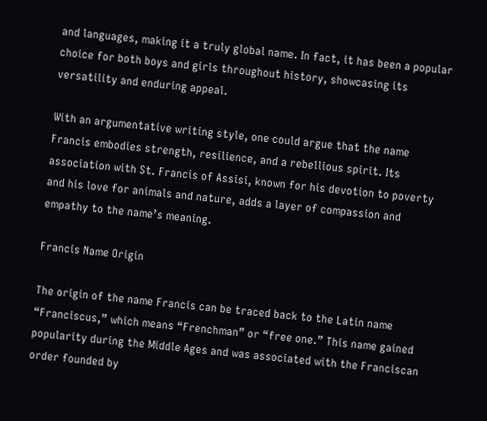and languages, making it a truly global name. In fact, it has been a popular choice for both boys and girls throughout history, showcasing its versatility and enduring appeal.

With an argumentative writing style, one could argue that the name Francis embodies strength, resilience, and a rebellious spirit. Its association with St. Francis of Assisi, known for his devotion to poverty and his love for animals and nature, adds a layer of compassion and empathy to the name’s meaning.

Francis Name Origin

The origin of the name Francis can be traced back to the Latin name “Franciscus,” which means “Frenchman” or “free one.” This name gained popularity during the Middle Ages and was associated with the Franciscan order founded by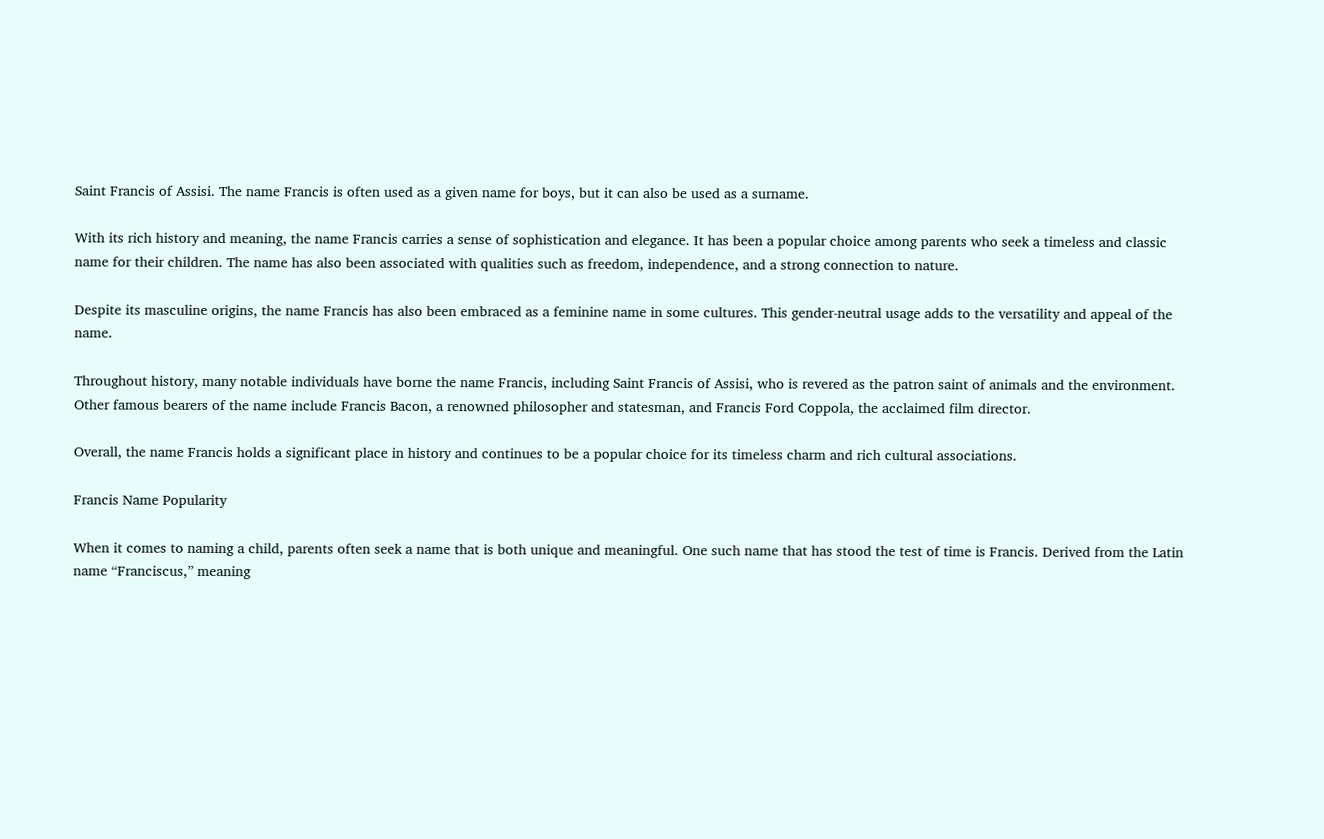Saint Francis of Assisi. The name Francis is often used as a given name for boys, but it can also be used as a surname.

With its rich history and meaning, the name Francis carries a sense of sophistication and elegance. It has been a popular choice among parents who seek a timeless and classic name for their children. The name has also been associated with qualities such as freedom, independence, and a strong connection to nature.

Despite its masculine origins, the name Francis has also been embraced as a feminine name in some cultures. This gender-neutral usage adds to the versatility and appeal of the name.

Throughout history, many notable individuals have borne the name Francis, including Saint Francis of Assisi, who is revered as the patron saint of animals and the environment. Other famous bearers of the name include Francis Bacon, a renowned philosopher and statesman, and Francis Ford Coppola, the acclaimed film director.

Overall, the name Francis holds a significant place in history and continues to be a popular choice for its timeless charm and rich cultural associations.

Francis Name Popularity

When it comes to naming a child, parents often seek a name that is both unique and meaningful. One such name that has stood the test of time is Francis. Derived from the Latin name “Franciscus,” meaning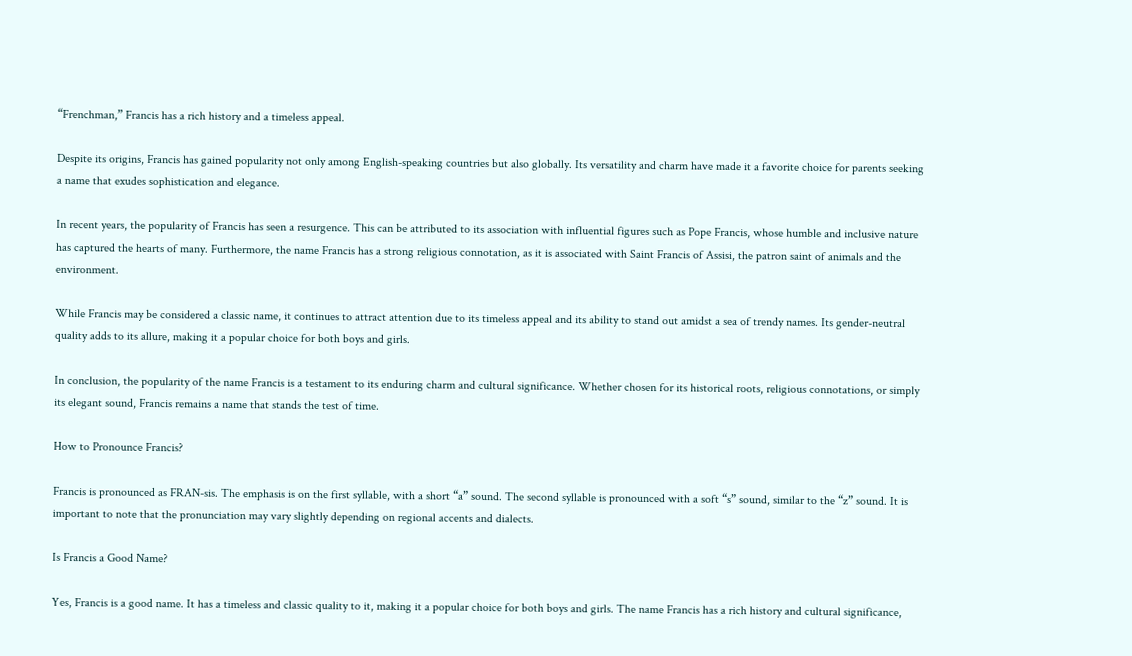“Frenchman,” Francis has a rich history and a timeless appeal.

Despite its origins, Francis has gained popularity not only among English-speaking countries but also globally. Its versatility and charm have made it a favorite choice for parents seeking a name that exudes sophistication and elegance.

In recent years, the popularity of Francis has seen a resurgence. This can be attributed to its association with influential figures such as Pope Francis, whose humble and inclusive nature has captured the hearts of many. Furthermore, the name Francis has a strong religious connotation, as it is associated with Saint Francis of Assisi, the patron saint of animals and the environment.

While Francis may be considered a classic name, it continues to attract attention due to its timeless appeal and its ability to stand out amidst a sea of trendy names. Its gender-neutral quality adds to its allure, making it a popular choice for both boys and girls.

In conclusion, the popularity of the name Francis is a testament to its enduring charm and cultural significance. Whether chosen for its historical roots, religious connotations, or simply its elegant sound, Francis remains a name that stands the test of time.

How to Pronounce Francis?

Francis is pronounced as FRAN-sis. The emphasis is on the first syllable, with a short “a” sound. The second syllable is pronounced with a soft “s” sound, similar to the “z” sound. It is important to note that the pronunciation may vary slightly depending on regional accents and dialects.

Is Francis a Good Name?

Yes, Francis is a good name. It has a timeless and classic quality to it, making it a popular choice for both boys and girls. The name Francis has a rich history and cultural significance,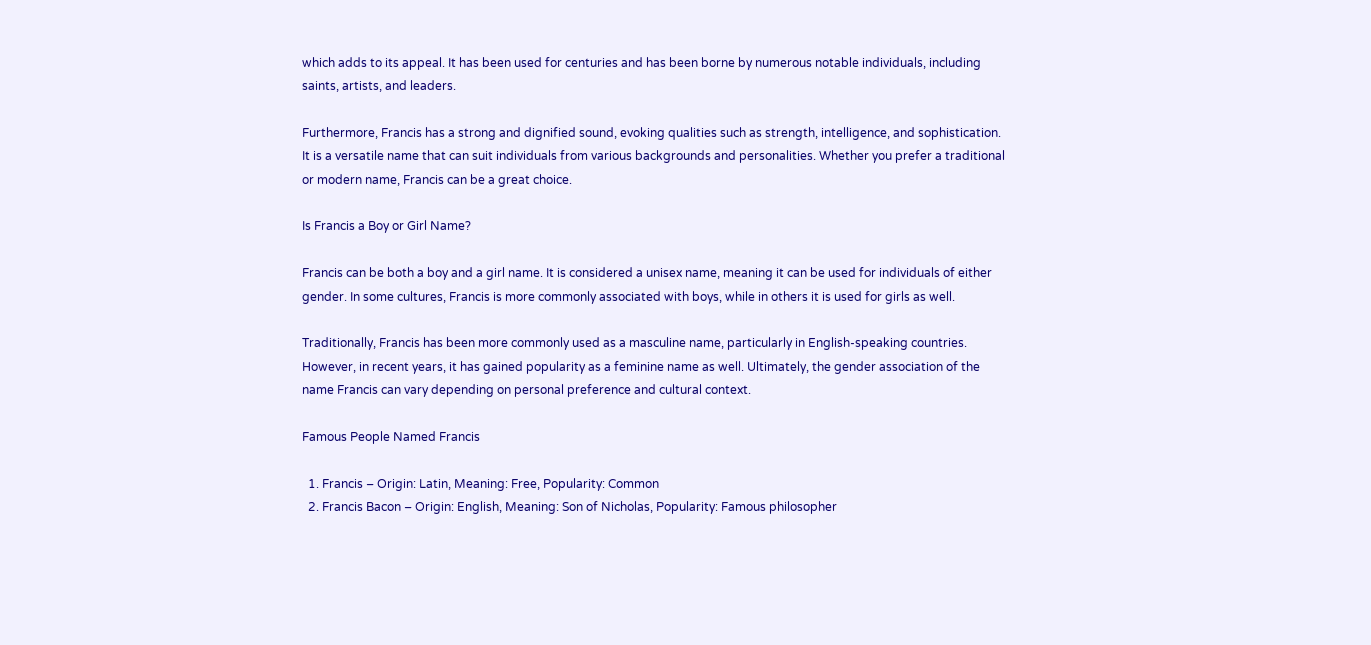which adds to its appeal. It has been used for centuries and has been borne by numerous notable individuals, including saints, artists, and leaders.

Furthermore, Francis has a strong and dignified sound, evoking qualities such as strength, intelligence, and sophistication. It is a versatile name that can suit individuals from various backgrounds and personalities. Whether you prefer a traditional or modern name, Francis can be a great choice.

Is Francis a Boy or Girl Name?

Francis can be both a boy and a girl name. It is considered a unisex name, meaning it can be used for individuals of either gender. In some cultures, Francis is more commonly associated with boys, while in others it is used for girls as well.

Traditionally, Francis has been more commonly used as a masculine name, particularly in English-speaking countries. However, in recent years, it has gained popularity as a feminine name as well. Ultimately, the gender association of the name Francis can vary depending on personal preference and cultural context.

Famous People Named Francis

  1. Francis – Origin: Latin, Meaning: Free, Popularity: Common
  2. Francis Bacon – Origin: English, Meaning: Son of Nicholas, Popularity: Famous philosopher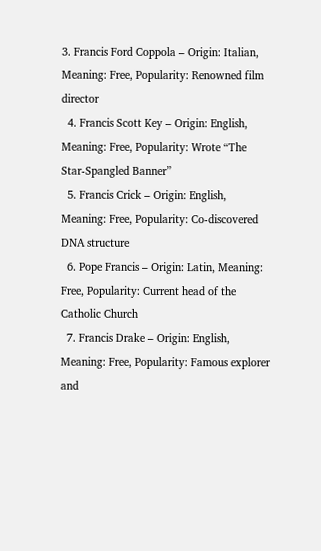3. Francis Ford Coppola – Origin: Italian, Meaning: Free, Popularity: Renowned film director
  4. Francis Scott Key – Origin: English, Meaning: Free, Popularity: Wrote “The Star-Spangled Banner”
  5. Francis Crick – Origin: English, Meaning: Free, Popularity: Co-discovered DNA structure
  6. Pope Francis – Origin: Latin, Meaning: Free, Popularity: Current head of the Catholic Church
  7. Francis Drake – Origin: English, Meaning: Free, Popularity: Famous explorer and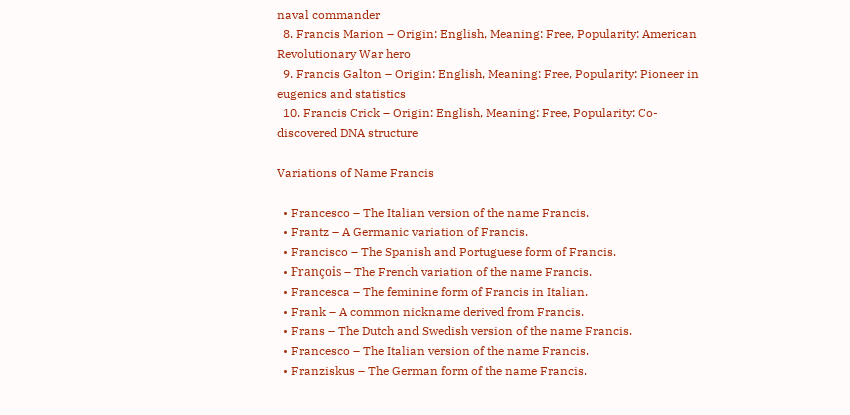naval commander
  8. Francis Marion – Origin: English, Meaning: Free, Popularity: American Revolutionary War hero
  9. Francis Galton – Origin: English, Meaning: Free, Popularity: Pioneer in eugenics and statistics
  10. Francis Crick – Origin: English, Meaning: Free, Popularity: Co-discovered DNA structure

Variations of Name Francis

  • Francesco – The Italian version of the name Francis.
  • Frantz – A Germanic variation of Francis.
  • Francisco – The Spanish and Portuguese form of Francis.
  • François – The French variation of the name Francis.
  • Francesca – The feminine form of Francis in Italian.
  • Frank – A common nickname derived from Francis.
  • Frans – The Dutch and Swedish version of the name Francis.
  • Francesco – The Italian version of the name Francis.
  • Franziskus – The German form of the name Francis.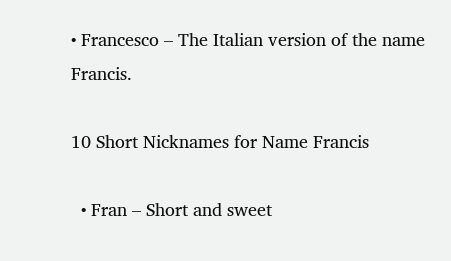• Francesco – The Italian version of the name Francis.

10 Short Nicknames for Name Francis

  • Fran – Short and sweet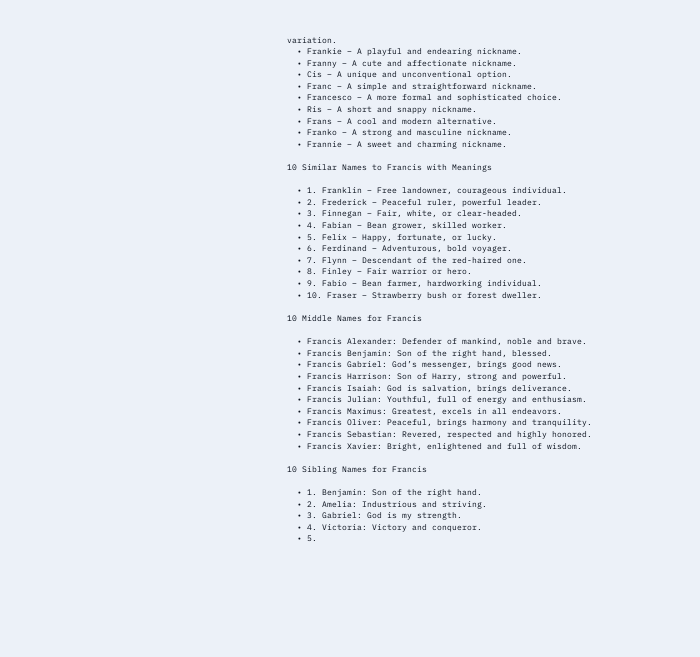variation.
  • Frankie – A playful and endearing nickname.
  • Franny – A cute and affectionate nickname.
  • Cis – A unique and unconventional option.
  • Franc – A simple and straightforward nickname.
  • Francesco – A more formal and sophisticated choice.
  • Ris – A short and snappy nickname.
  • Frans – A cool and modern alternative.
  • Franko – A strong and masculine nickname.
  • Frannie – A sweet and charming nickname.

10 Similar Names to Francis with Meanings

  • 1. Franklin – Free landowner, courageous individual.
  • 2. Frederick – Peaceful ruler, powerful leader.
  • 3. Finnegan – Fair, white, or clear-headed.
  • 4. Fabian – Bean grower, skilled worker.
  • 5. Felix – Happy, fortunate, or lucky.
  • 6. Ferdinand – Adventurous, bold voyager.
  • 7. Flynn – Descendant of the red-haired one.
  • 8. Finley – Fair warrior or hero.
  • 9. Fabio – Bean farmer, hardworking individual.
  • 10. Fraser – Strawberry bush or forest dweller.

10 Middle Names for Francis

  • Francis Alexander: Defender of mankind, noble and brave.
  • Francis Benjamin: Son of the right hand, blessed.
  • Francis Gabriel: God’s messenger, brings good news.
  • Francis Harrison: Son of Harry, strong and powerful.
  • Francis Isaiah: God is salvation, brings deliverance.
  • Francis Julian: Youthful, full of energy and enthusiasm.
  • Francis Maximus: Greatest, excels in all endeavors.
  • Francis Oliver: Peaceful, brings harmony and tranquility.
  • Francis Sebastian: Revered, respected and highly honored.
  • Francis Xavier: Bright, enlightened and full of wisdom.

10 Sibling Names for Francis

  • 1. Benjamin: Son of the right hand.
  • 2. Amelia: Industrious and striving.
  • 3. Gabriel: God is my strength.
  • 4. Victoria: Victory and conqueror.
  • 5.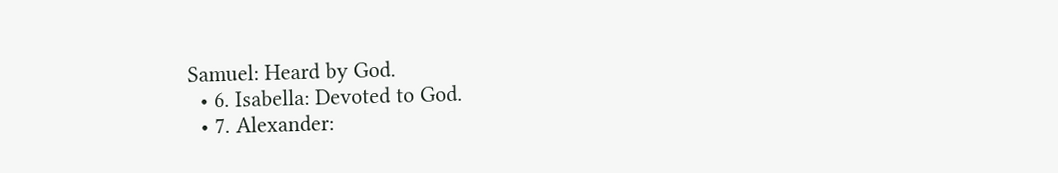Samuel: Heard by God.
  • 6. Isabella: Devoted to God.
  • 7. Alexander: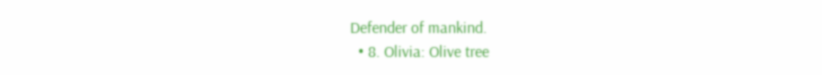Defender of mankind.
  • 8. Olivia: Olive tree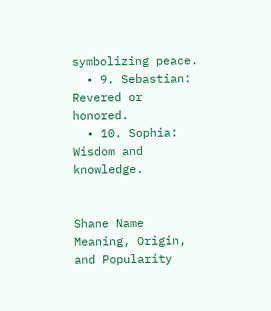symbolizing peace.
  • 9. Sebastian: Revered or honored.
  • 10. Sophia: Wisdom and knowledge.


Shane Name Meaning, Origin, and Popularity